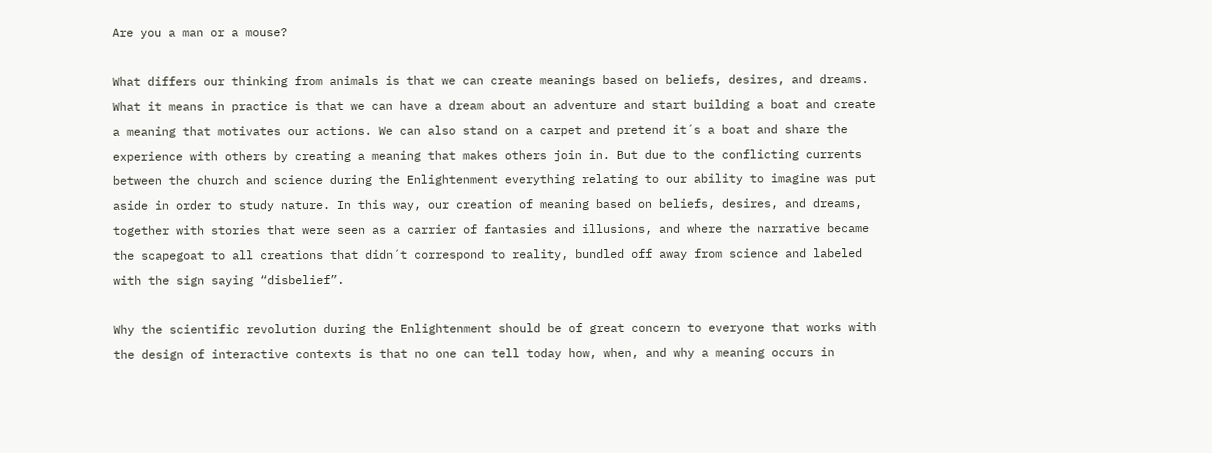Are you a man or a mouse?

What differs our thinking from animals is that we can create meanings based on beliefs, desires, and dreams. What it means in practice is that we can have a dream about an adventure and start building a boat and create a meaning that motivates our actions. We can also stand on a carpet and pretend it´s a boat and share the experience with others by creating a meaning that makes others join in. But due to the conflicting currents between the church and science during the Enlightenment everything relating to our ability to imagine was put aside in order to study nature. In this way, our creation of meaning based on beliefs, desires, and dreams, together with stories that were seen as a carrier of fantasies and illusions, and where the narrative became the scapegoat to all creations that didn´t correspond to reality, bundled off away from science and labeled with the sign saying “disbelief”.

Why the scientific revolution during the Enlightenment should be of great concern to everyone that works with the design of interactive contexts is that no one can tell today how, when, and why a meaning occurs in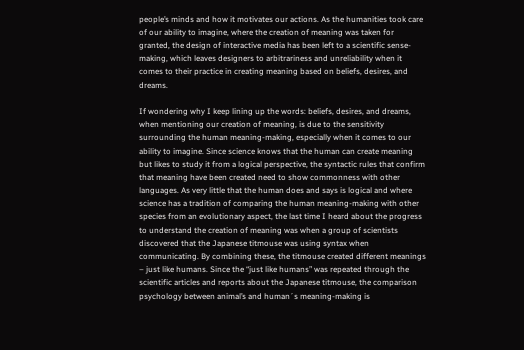people’s minds and how it motivates our actions. As the humanities took care of our ability to imagine, where the creation of meaning was taken for granted, the design of interactive media has been left to a scientific sense-making, which leaves designers to arbitrariness and unreliability when it comes to their practice in creating meaning based on beliefs, desires, and dreams.

If wondering why I keep lining up the words: beliefs, desires, and dreams, when mentioning our creation of meaning, is due to the sensitivity surrounding the human meaning-making, especially when it comes to our ability to imagine. Since science knows that the human can create meaning but likes to study it from a logical perspective, the syntactic rules that confirm that meaning have been created need to show commonness with other languages. As very little that the human does and says is logical and where science has a tradition of comparing the human meaning-making with other species from an evolutionary aspect, the last time I heard about the progress to understand the creation of meaning was when a group of scientists discovered that the Japanese titmouse was using syntax when communicating. By combining these, the titmouse created different meanings – just like humans. Since the “just like humans” was repeated through the scientific articles and reports about the Japanese titmouse, the comparison psychology between animal’s and human´s meaning-making is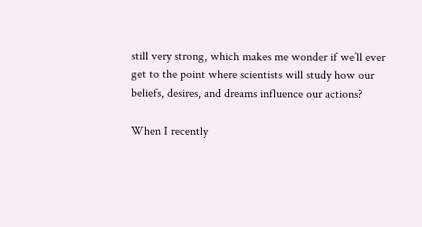still very strong, which makes me wonder if we’ll ever get to the point where scientists will study how our beliefs, desires, and dreams influence our actions?

When I recently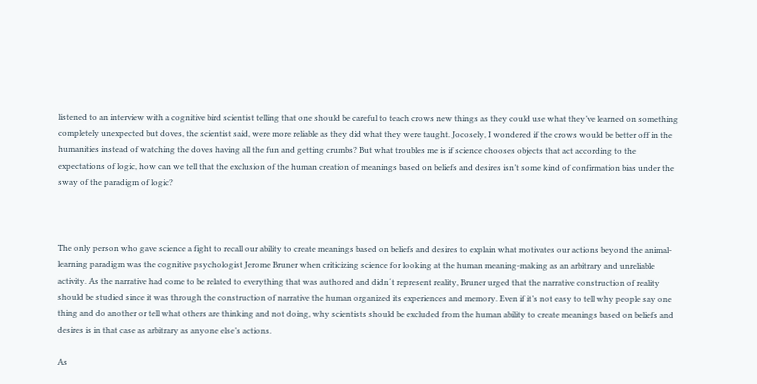listened to an interview with a cognitive bird scientist telling that one should be careful to teach crows new things as they could use what they’ve learned on something completely unexpected but doves, the scientist said, were more reliable as they did what they were taught. Jocosely, I wondered if the crows would be better off in the humanities instead of watching the doves having all the fun and getting crumbs? But what troubles me is if science chooses objects that act according to the expectations of logic, how can we tell that the exclusion of the human creation of meanings based on beliefs and desires isn’t some kind of confirmation bias under the sway of the paradigm of logic?



The only person who gave science a fight to recall our ability to create meanings based on beliefs and desires to explain what motivates our actions beyond the animal-learning paradigm was the cognitive psychologist Jerome Bruner when criticizing science for looking at the human meaning-making as an arbitrary and unreliable activity. As the narrative had come to be related to everything that was authored and didn´t represent reality, Bruner urged that the narrative construction of reality should be studied since it was through the construction of narrative the human organized its experiences and memory. Even if it’s not easy to tell why people say one thing and do another or tell what others are thinking and not doing, why scientists should be excluded from the human ability to create meanings based on beliefs and desires is in that case as arbitrary as anyone else’s actions.

As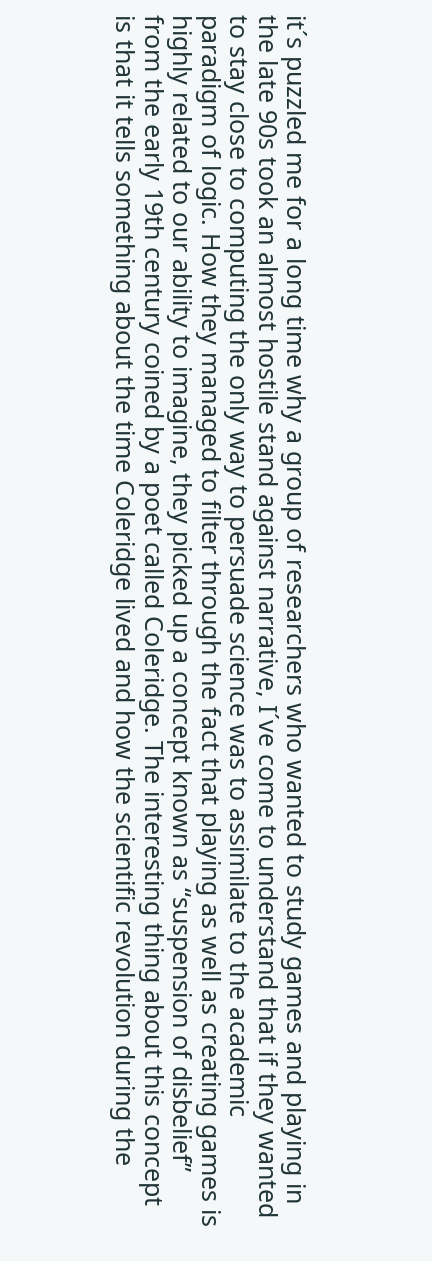it´s puzzled me for a long time why a group of researchers who wanted to study games and playing in the late 90s took an almost hostile stand against narrative, I´ve come to understand that if they wanted to stay close to computing the only way to persuade science was to assimilate to the academic paradigm of logic. How they managed to filter through the fact that playing as well as creating games is highly related to our ability to imagine, they picked up a concept known as “suspension of disbelief” from the early 19th century coined by a poet called Coleridge. The interesting thing about this concept is that it tells something about the time Coleridge lived and how the scientific revolution during the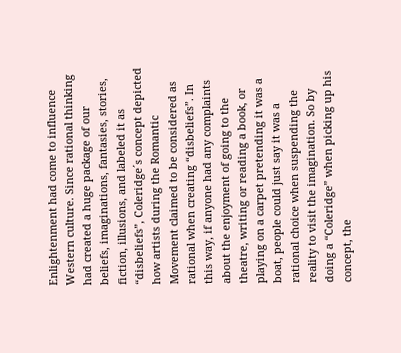Enlightenment had come to influence Western culture. Since rational thinking had created a huge package of our beliefs, imaginations, fantasies, stories, fiction, illusions, and labeled it as “disbeliefs”, Coleridge´s concept depicted how artists during the Romantic Movement claimed to be considered as rational when creating “disbeliefs”. In this way, if anyone had any complaints about the enjoyment of going to the theatre, writing or reading a book, or playing on a carpet pretending it was a boat, people could just say it was a rational choice when suspending the reality to visit the imagination. So by doing a “Coleridge” when picking up his concept, the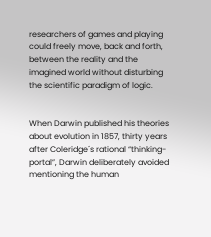researchers of games and playing could freely move, back and forth, between the reality and the imagined world without disturbing the scientific paradigm of logic.


When Darwin published his theories about evolution in 1857, thirty years after Coleridge´s rational “thinking-portal”, Darwin deliberately avoided mentioning the human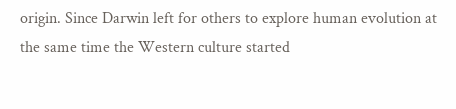origin. Since Darwin left for others to explore human evolution at the same time the Western culture started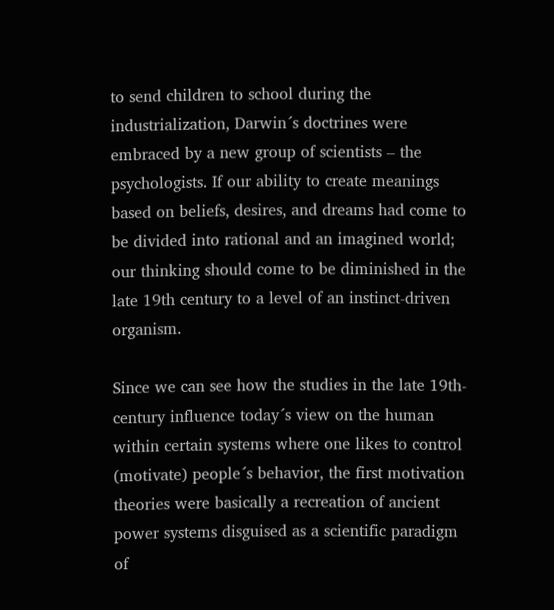to send children to school during the industrialization, Darwin´s doctrines were embraced by a new group of scientists – the psychologists. If our ability to create meanings based on beliefs, desires, and dreams had come to be divided into rational and an imagined world; our thinking should come to be diminished in the late 19th century to a level of an instinct-driven organism.

Since we can see how the studies in the late 19th-century influence today´s view on the human within certain systems where one likes to control (motivate) people´s behavior, the first motivation theories were basically a recreation of ancient power systems disguised as a scientific paradigm of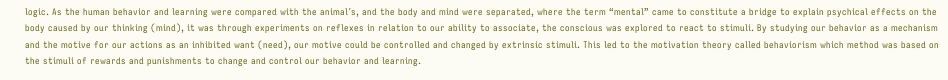logic. As the human behavior and learning were compared with the animal´s, and the body and mind were separated, where the term “mental” came to constitute a bridge to explain psychical effects on the body caused by our thinking (mind), it was through experiments on reflexes in relation to our ability to associate, the conscious was explored to react to stimuli. By studying our behavior as a mechanism and the motive for our actions as an inhibited want (need), our motive could be controlled and changed by extrinsic stimuli. This led to the motivation theory called behaviorism which method was based on the stimuli of rewards and punishments to change and control our behavior and learning.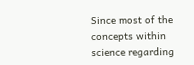Since most of the concepts within science regarding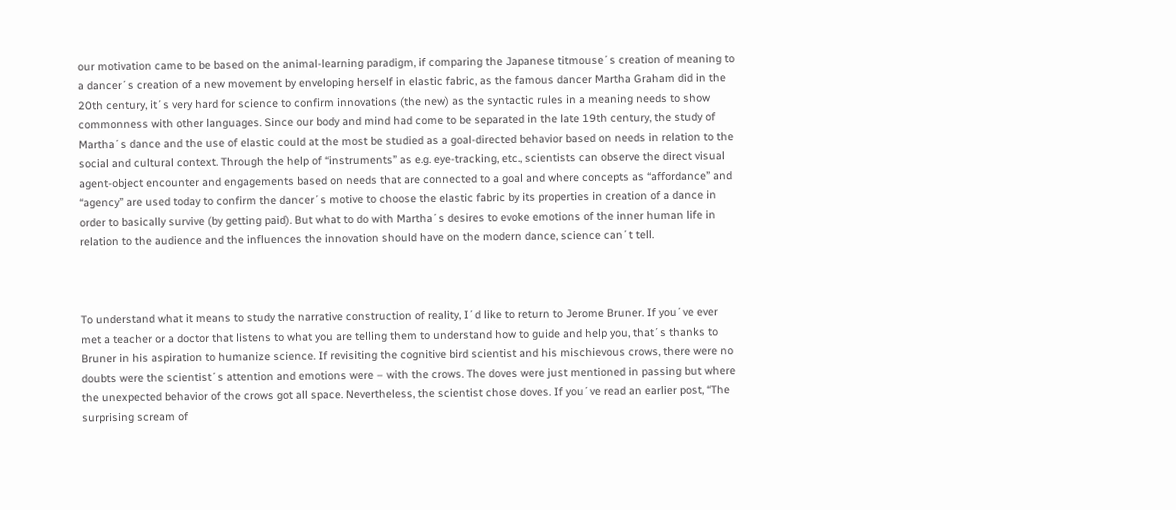our motivation came to be based on the animal-learning paradigm, if comparing the Japanese titmouse´s creation of meaning to a dancer´s creation of a new movement by enveloping herself in elastic fabric, as the famous dancer Martha Graham did in the 20th century, it´s very hard for science to confirm innovations (the new) as the syntactic rules in a meaning needs to show commonness with other languages. Since our body and mind had come to be separated in the late 19th century, the study of Martha´s dance and the use of elastic could at the most be studied as a goal-directed behavior based on needs in relation to the social and cultural context. Through the help of “instruments” as e.g. eye-tracking, etc., scientists can observe the direct visual agent-object encounter and engagements based on needs that are connected to a goal and where concepts as “affordance” and “agency” are used today to confirm the dancer´s motive to choose the elastic fabric by its properties in creation of a dance in order to basically survive (by getting paid). But what to do with Martha´s desires to evoke emotions of the inner human life in relation to the audience and the influences the innovation should have on the modern dance, science can´t tell.



To understand what it means to study the narrative construction of reality, I´d like to return to Jerome Bruner. If you´ve ever met a teacher or a doctor that listens to what you are telling them to understand how to guide and help you, that´s thanks to Bruner in his aspiration to humanize science. If revisiting the cognitive bird scientist and his mischievous crows, there were no doubts were the scientist´s attention and emotions were – with the crows. The doves were just mentioned in passing but where the unexpected behavior of the crows got all space. Nevertheless, the scientist chose doves. If you´ve read an earlier post, “The surprising scream of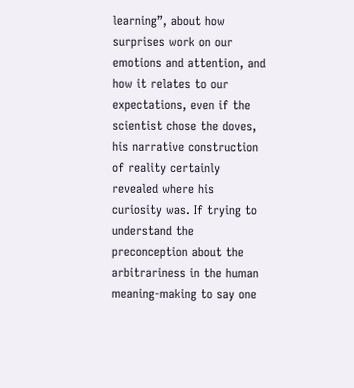learning”, about how surprises work on our emotions and attention, and how it relates to our expectations, even if the scientist chose the doves, his narrative construction of reality certainly revealed where his curiosity was. If trying to understand the preconception about the arbitrariness in the human meaning-making to say one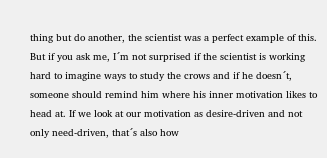thing but do another, the scientist was a perfect example of this. But if you ask me, I´m not surprised if the scientist is working hard to imagine ways to study the crows and if he doesn´t, someone should remind him where his inner motivation likes to head at. If we look at our motivation as desire-driven and not only need-driven, that´s also how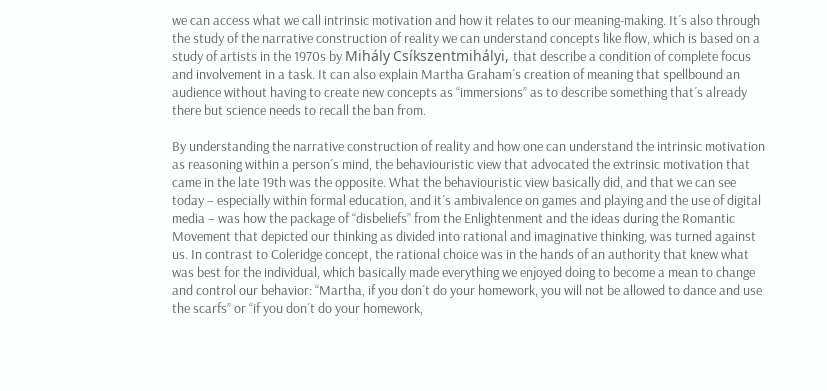we can access what we call intrinsic motivation and how it relates to our meaning-making. It´s also through the study of the narrative construction of reality we can understand concepts like flow, which is based on a study of artists in the 1970s by Mihály Csíkszentmihályi, that describe a condition of complete focus and involvement in a task. It can also explain Martha Graham´s creation of meaning that spellbound an audience without having to create new concepts as “immersions” as to describe something that´s already there but science needs to recall the ban from.

By understanding the narrative construction of reality and how one can understand the intrinsic motivation as reasoning within a person´s mind, the behaviouristic view that advocated the extrinsic motivation that came in the late 19th was the opposite. What the behaviouristic view basically did, and that we can see today – especially within formal education, and it´s ambivalence on games and playing and the use of digital media – was how the package of “disbeliefs” from the Enlightenment and the ideas during the Romantic Movement that depicted our thinking as divided into rational and imaginative thinking, was turned against us. In contrast to Coleridge concept, the rational choice was in the hands of an authority that knew what was best for the individual, which basically made everything we enjoyed doing to become a mean to change and control our behavior: “Martha, if you don´t do your homework, you will not be allowed to dance and use the scarfs” or “if you don´t do your homework,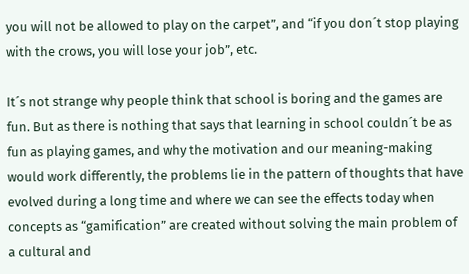you will not be allowed to play on the carpet”, and “if you don´t stop playing with the crows, you will lose your job”, etc.

It´s not strange why people think that school is boring and the games are fun. But as there is nothing that says that learning in school couldn´t be as fun as playing games, and why the motivation and our meaning-making would work differently, the problems lie in the pattern of thoughts that have evolved during a long time and where we can see the effects today when concepts as “gamification” are created without solving the main problem of a cultural and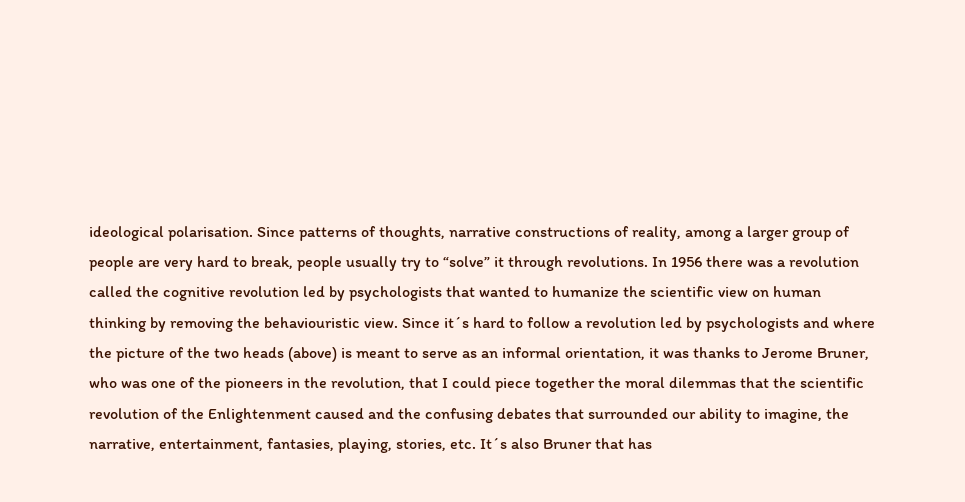ideological polarisation. Since patterns of thoughts, narrative constructions of reality, among a larger group of people are very hard to break, people usually try to “solve” it through revolutions. In 1956 there was a revolution called the cognitive revolution led by psychologists that wanted to humanize the scientific view on human thinking by removing the behaviouristic view. Since it´s hard to follow a revolution led by psychologists and where the picture of the two heads (above) is meant to serve as an informal orientation, it was thanks to Jerome Bruner, who was one of the pioneers in the revolution, that I could piece together the moral dilemmas that the scientific revolution of the Enlightenment caused and the confusing debates that surrounded our ability to imagine, the narrative, entertainment, fantasies, playing, stories, etc. It´s also Bruner that has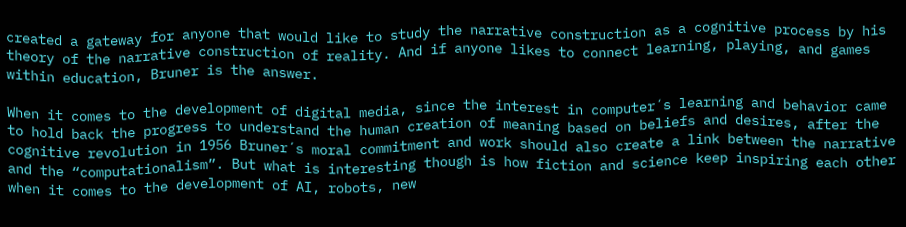created a gateway for anyone that would like to study the narrative construction as a cognitive process by his theory of the narrative construction of reality. And if anyone likes to connect learning, playing, and games within education, Bruner is the answer.

When it comes to the development of digital media, since the interest in computer´s learning and behavior came to hold back the progress to understand the human creation of meaning based on beliefs and desires, after the cognitive revolution in 1956 Bruner´s moral commitment and work should also create a link between the narrative and the “computationalism”. But what is interesting though is how fiction and science keep inspiring each other when it comes to the development of AI, robots, new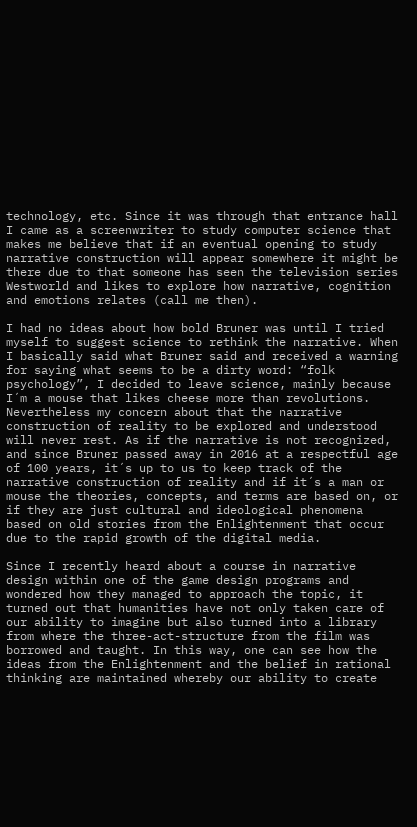technology, etc. Since it was through that entrance hall I came as a screenwriter to study computer science that makes me believe that if an eventual opening to study narrative construction will appear somewhere it might be there due to that someone has seen the television series Westworld and likes to explore how narrative, cognition and emotions relates (call me then).

I had no ideas about how bold Bruner was until I tried myself to suggest science to rethink the narrative. When I basically said what Bruner said and received a warning for saying what seems to be a dirty word: “folk psychology”, I decided to leave science, mainly because I´m a mouse that likes cheese more than revolutions. Nevertheless my concern about that the narrative construction of reality to be explored and understood will never rest. As if the narrative is not recognized, and since Bruner passed away in 2016 at a respectful age of 100 years, it´s up to us to keep track of the narrative construction of reality and if it´s a man or mouse the theories, concepts, and terms are based on, or if they are just cultural and ideological phenomena based on old stories from the Enlightenment that occur due to the rapid growth of the digital media.

Since I recently heard about a course in narrative design within one of the game design programs and wondered how they managed to approach the topic, it turned out that humanities have not only taken care of our ability to imagine but also turned into a library from where the three-act-structure from the film was borrowed and taught. In this way, one can see how the ideas from the Enlightenment and the belief in rational thinking are maintained whereby our ability to create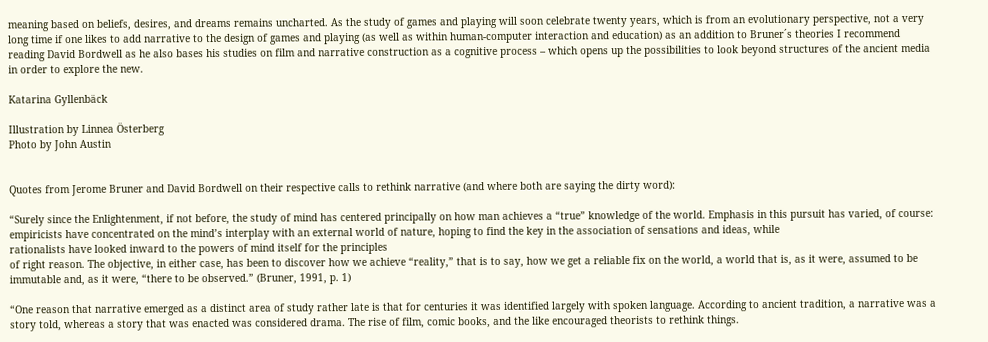meaning based on beliefs, desires, and dreams remains uncharted. As the study of games and playing will soon celebrate twenty years, which is from an evolutionary perspective, not a very long time if one likes to add narrative to the design of games and playing (as well as within human-computer interaction and education) as an addition to Bruner´s theories I recommend reading David Bordwell as he also bases his studies on film and narrative construction as a cognitive process – which opens up the possibilities to look beyond structures of the ancient media in order to explore the new.

Katarina Gyllenbäck

Illustration by Linnea Österberg
Photo by John Austin


Quotes from Jerome Bruner and David Bordwell on their respective calls to rethink narrative (and where both are saying the dirty word):

“Surely since the Enlightenment, if not before, the study of mind has centered principally on how man achieves a “true” knowledge of the world. Emphasis in this pursuit has varied, of course: empiricists have concentrated on the mind’s interplay with an external world of nature, hoping to find the key in the association of sensations and ideas, while
rationalists have looked inward to the powers of mind itself for the principles
of right reason. The objective, in either case, has been to discover how we achieve “reality,” that is to say, how we get a reliable fix on the world, a world that is, as it were, assumed to be immutable and, as it were, “there to be observed.” (Bruner, 1991, p. 1)

“One reason that narrative emerged as a distinct area of study rather late is that for centuries it was identified largely with spoken language. According to ancient tradition, a narrative was a story told, whereas a story that was enacted was considered drama. The rise of film, comic books, and the like encouraged theorists to rethink things.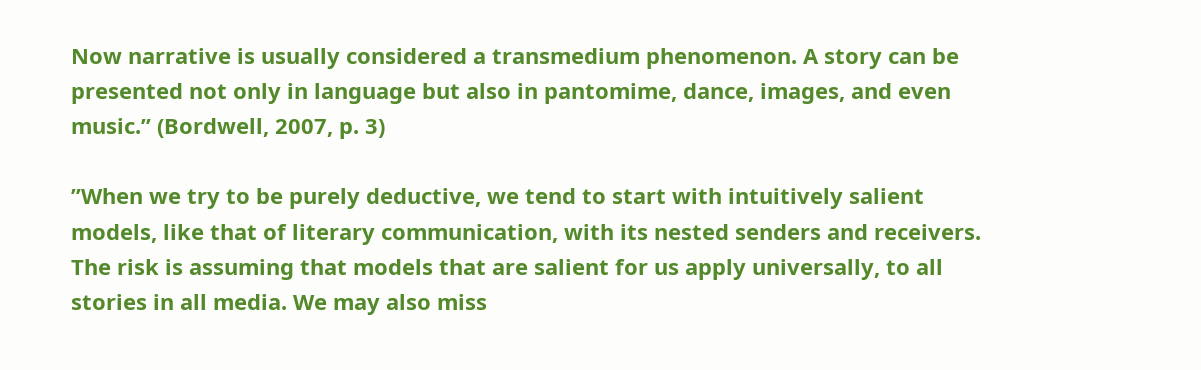Now narrative is usually considered a transmedium phenomenon. A story can be presented not only in language but also in pantomime, dance, images, and even music.” (Bordwell, 2007, p. 3)

”When we try to be purely deductive, we tend to start with intuitively salient models, like that of literary communication, with its nested senders and receivers. The risk is assuming that models that are salient for us apply universally, to all stories in all media. We may also miss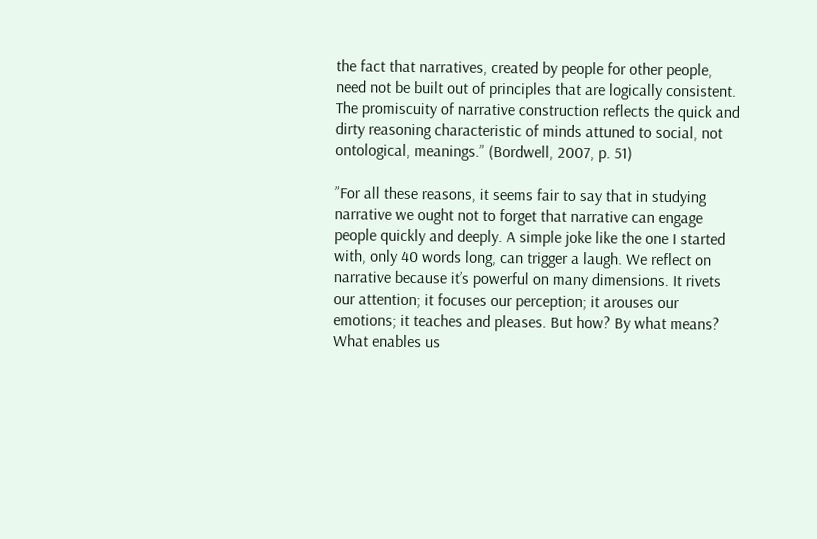the fact that narratives, created by people for other people, need not be built out of principles that are logically consistent. The promiscuity of narrative construction reflects the quick and dirty reasoning characteristic of minds attuned to social, not ontological, meanings.” (Bordwell, 2007, p. 51)

”For all these reasons, it seems fair to say that in studying narrative we ought not to forget that narrative can engage people quickly and deeply. A simple joke like the one I started with, only 40 words long, can trigger a laugh. We reflect on narrative because it’s powerful on many dimensions. It rivets our attention; it focuses our perception; it arouses our emotions; it teaches and pleases. But how? By what means? What enables us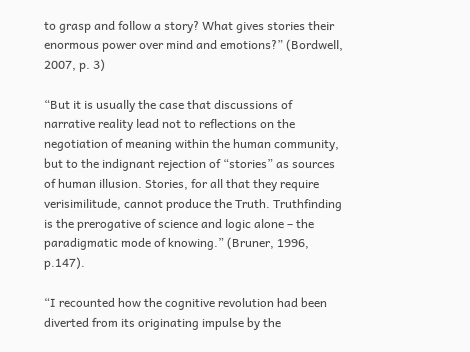to grasp and follow a story? What gives stories their enormous power over mind and emotions?” (Bordwell, 2007, p. 3)

“But it is usually the case that discussions of narrative reality lead not to reflections on the negotiation of meaning within the human community, but to the indignant rejection of “stories” as sources of human illusion. Stories, for all that they require verisimilitude, cannot produce the Truth. Truthfinding is the prerogative of science and logic alone – the paradigmatic mode of knowing.” (Bruner, 1996, p.147).

“I recounted how the cognitive revolution had been diverted from its originating impulse by the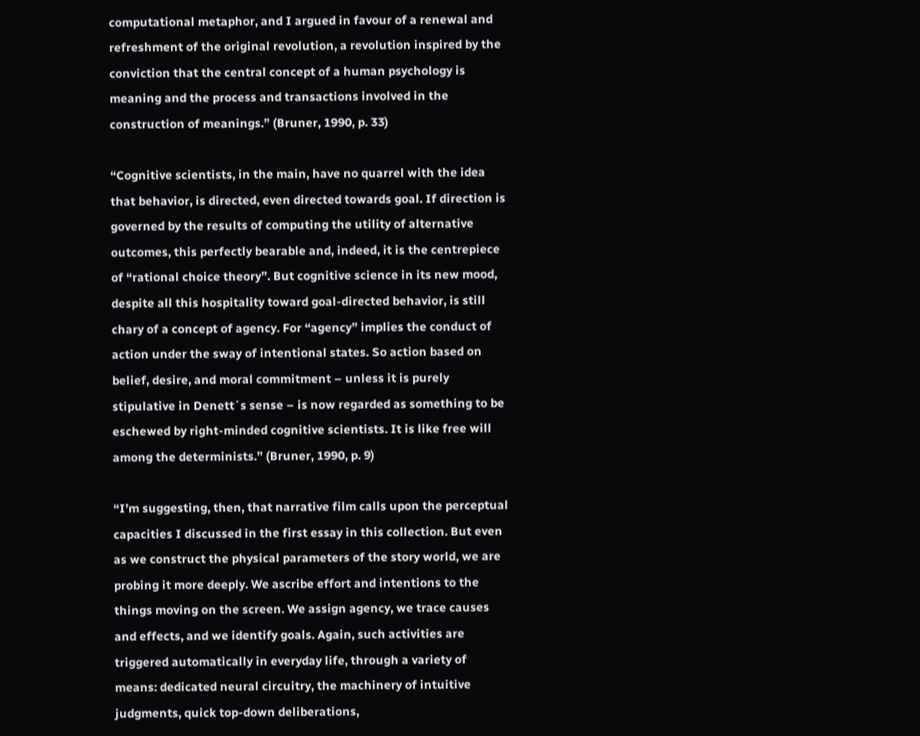computational metaphor, and I argued in favour of a renewal and refreshment of the original revolution, a revolution inspired by the conviction that the central concept of a human psychology is meaning and the process and transactions involved in the construction of meanings.” (Bruner, 1990, p. 33)

“Cognitive scientists, in the main, have no quarrel with the idea that behavior, is directed, even directed towards goal. If direction is governed by the results of computing the utility of alternative outcomes, this perfectly bearable and, indeed, it is the centrepiece of “rational choice theory”. But cognitive science in its new mood, despite all this hospitality toward goal-directed behavior, is still chary of a concept of agency. For “agency” implies the conduct of action under the sway of intentional states. So action based on belief, desire, and moral commitment – unless it is purely stipulative in Denett´s sense – is now regarded as something to be eschewed by right-minded cognitive scientists. It is like free will among the determinists.” (Bruner, 1990, p. 9)

“I’m suggesting, then, that narrative film calls upon the perceptual capacities I discussed in the first essay in this collection. But even as we construct the physical parameters of the story world, we are probing it more deeply. We ascribe effort and intentions to the things moving on the screen. We assign agency, we trace causes and effects, and we identify goals. Again, such activities are triggered automatically in everyday life, through a variety of means: dedicated neural circuitry, the machinery of intuitive judgments, quick top-down deliberations,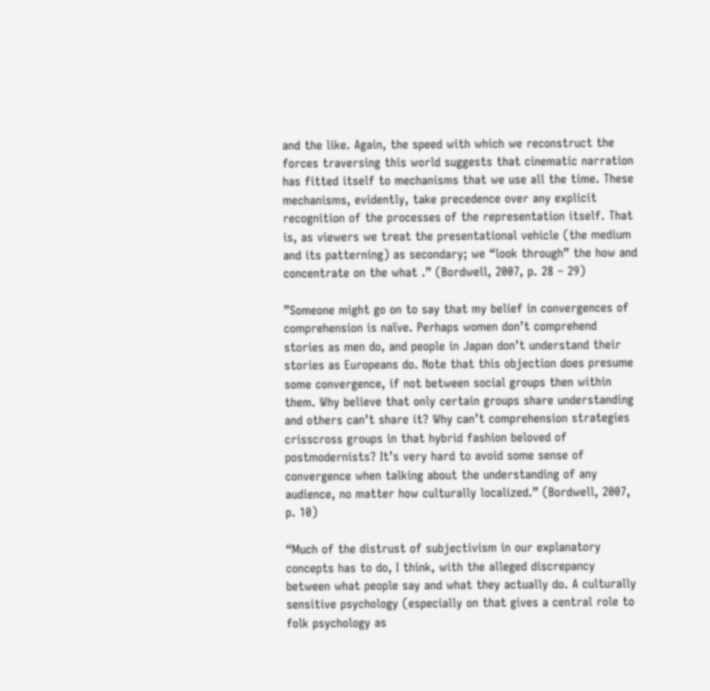and the like. Again, the speed with which we reconstruct the forces traversing this world suggests that cinematic narration has fitted itself to mechanisms that we use all the time. These mechanisms, evidently, take precedence over any explicit recognition of the processes of the representation itself. That is, as viewers we treat the presentational vehicle (the medium and its patterning) as secondary; we “look through” the how and concentrate on the what .” (Bordwell, 2007, p. 28 – 29)

”Someone might go on to say that my belief in convergences of comprehension is naïve. Perhaps women don’t comprehend stories as men do, and people in Japan don’t understand their stories as Europeans do. Note that this objection does presume some convergence, if not between social groups then within them. Why believe that only certain groups share understanding and others can’t share it? Why can’t comprehension strategies crisscross groups in that hybrid fashion beloved of postmodernists? It’s very hard to avoid some sense of convergence when talking about the understanding of any audience, no matter how culturally localized.” (Bordwell, 2007, p. 10)

“Much of the distrust of subjectivism in our explanatory concepts has to do, I think, with the alleged discrepancy between what people say and what they actually do. A culturally sensitive psychology (especially on that gives a central role to folk psychology as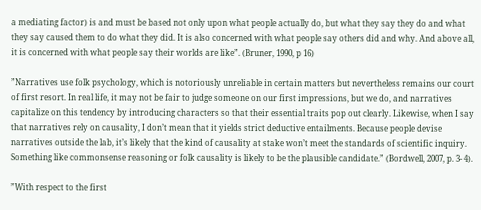a mediating factor) is and must be based not only upon what people actually do, but what they say they do and what they say caused them to do what they did. It is also concerned with what people say others did and why. And above all, it is concerned with what people say their worlds are like”. (Bruner, 1990, p 16)

”Narratives use folk psychology, which is notoriously unreliable in certain matters but nevertheless remains our court of first resort. In real life, it may not be fair to judge someone on our first impressions, but we do, and narratives capitalize on this tendency by introducing characters so that their essential traits pop out clearly. Likewise, when I say that narratives rely on causality, I don’t mean that it yields strict deductive entailments. Because people devise narratives outside the lab, it’s likely that the kind of causality at stake won’t meet the standards of scientific inquiry. Something like commonsense reasoning or folk causality is likely to be the plausible candidate.” (Bordwell, 2007, p. 3- 4).

”With respect to the first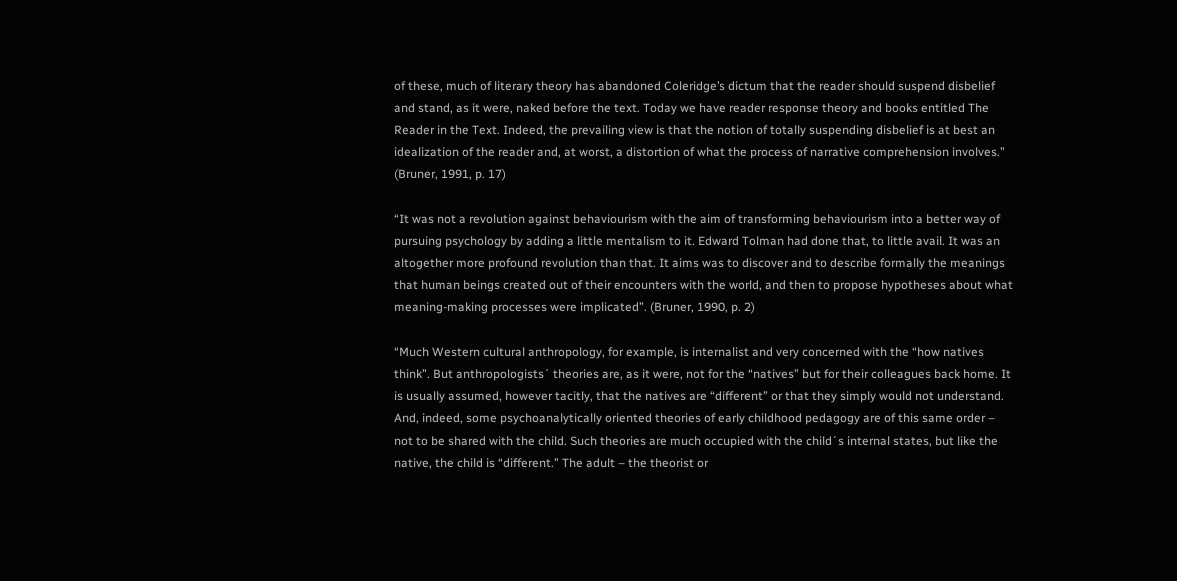of these, much of literary theory has abandoned Coleridge’s dictum that the reader should suspend disbelief and stand, as it were, naked before the text. Today we have reader response theory and books entitled The Reader in the Text. Indeed, the prevailing view is that the notion of totally suspending disbelief is at best an idealization of the reader and, at worst, a distortion of what the process of narrative comprehension involves.” (Bruner, 1991, p. 17)

“It was not a revolution against behaviourism with the aim of transforming behaviourism into a better way of pursuing psychology by adding a little mentalism to it. Edward Tolman had done that, to little avail. It was an altogether more profound revolution than that. It aims was to discover and to describe formally the meanings that human beings created out of their encounters with the world, and then to propose hypotheses about what meaning-making processes were implicated”. (Bruner, 1990, p. 2)

“Much Western cultural anthropology, for example, is internalist and very concerned with the “how natives think”. But anthropologists´ theories are, as it were, not for the “natives” but for their colleagues back home. It is usually assumed, however tacitly, that the natives are “different” or that they simply would not understand. And, indeed, some psychoanalytically oriented theories of early childhood pedagogy are of this same order – not to be shared with the child. Such theories are much occupied with the child´s internal states, but like the native, the child is “different.” The adult – the theorist or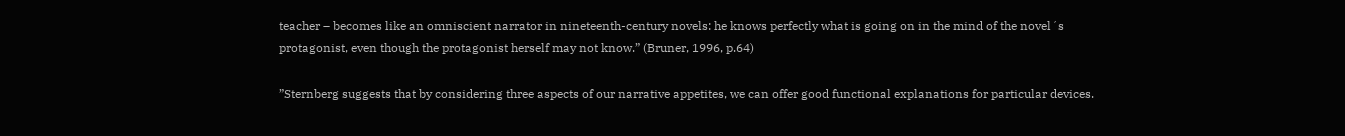teacher – becomes like an omniscient narrator in nineteenth-century novels: he knows perfectly what is going on in the mind of the novel´s protagonist, even though the protagonist herself may not know.” (Bruner, 1996, p.64)

”Sternberg suggests that by considering three aspects of our narrative appetites, we can offer good functional explanations for particular devices.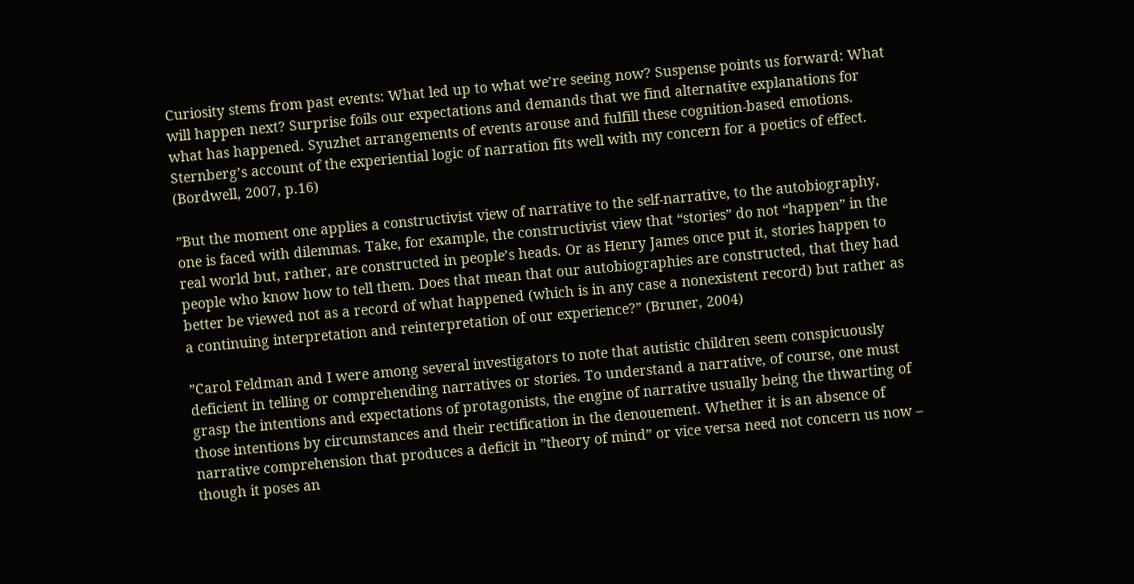Curiosity stems from past events: What led up to what we’re seeing now? Suspense points us forward: What will happen next? Surprise foils our expectations and demands that we find alternative explanations for what has happened. Syuzhet arrangements of events arouse and fulfill these cognition-based emotions. Sternberg’s account of the experiential logic of narration fits well with my concern for a poetics of effect. (Bordwell, 2007, p.16)

”But the moment one applies a constructivist view of narrative to the self-narrative, to the autobiography, one is faced with dilemmas. Take, for example, the constructivist view that “stories” do not “happen” in the real world but, rather, are constructed in people’s heads. Or as Henry James once put it, stories happen to people who know how to tell them. Does that mean that our autobiographies are constructed, that they had better be viewed not as a record of what happened (which is in any case a nonexistent record) but rather as a continuing interpretation and reinterpretation of our experience?” (Bruner, 2004)

”Carol Feldman and I were among several investigators to note that autistic children seem conspicuously deficient in telling or comprehending narratives or stories. To understand a narrative, of course, one must grasp the intentions and expectations of protagonists, the engine of narrative usually being the thwarting of those intentions by circumstances and their rectification in the denouement. Whether it is an absence of narrative comprehension that produces a deficit in ”theory of mind” or vice versa need not concern us now – though it poses an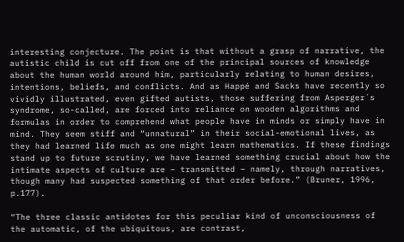interesting conjecture. The point is that without a grasp of narrative, the autistic child is cut off from one of the principal sources of knowledge about the human world around him, particularly relating to human desires, intentions, beliefs, and conflicts. And as Happé and Sacks have recently so vividly illustrated, even gifted autists, those suffering from Asperger´s syndrome, so-called, are forced into reliance on wooden algorithms and formulas in order to comprehend what people have in minds or simply have in mind. They seem stiff and “unnatural” in their social-emotional lives, as they had learned life much as one might learn mathematics. If these findings stand up to future scrutiny, we have learned something crucial about how the intimate aspects of culture are – transmitted – namely, through narratives, though many had suspected something of that order before.” (Bruner, 1996, p.177).

“The three classic antidotes for this peculiar kind of unconsciousness of the automatic, of the ubiquitous, are contrast,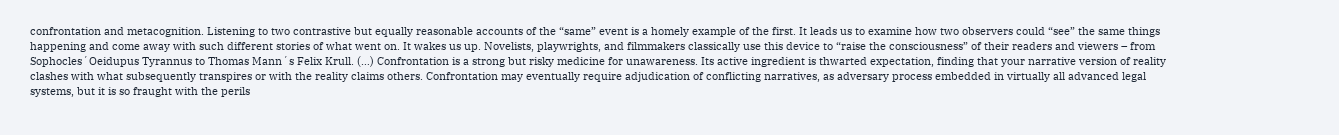confrontation and metacognition. Listening to two contrastive but equally reasonable accounts of the “same” event is a homely example of the first. It leads us to examine how two observers could “see” the same things happening and come away with such different stories of what went on. It wakes us up. Novelists, playwrights, and filmmakers classically use this device to “raise the consciousness” of their readers and viewers – from Sophocles´Oeidupus Tyrannus to Thomas Mann´s Felix Krull. (…) Confrontation is a strong but risky medicine for unawareness. Its active ingredient is thwarted expectation, finding that your narrative version of reality clashes with what subsequently transpires or with the reality claims others. Confrontation may eventually require adjudication of conflicting narratives, as adversary process embedded in virtually all advanced legal systems, but it is so fraught with the perils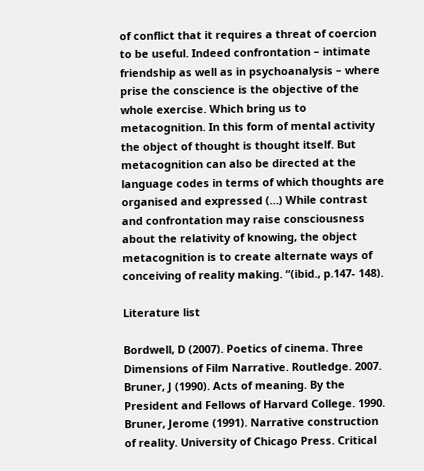of conflict that it requires a threat of coercion to be useful. Indeed confrontation – intimate friendship as well as in psychoanalysis – where prise the conscience is the objective of the whole exercise. Which bring us to metacognition. In this form of mental activity the object of thought is thought itself. But metacognition can also be directed at the language codes in terms of which thoughts are organised and expressed (…) While contrast and confrontation may raise consciousness about the relativity of knowing, the object metacognition is to create alternate ways of conceiving of reality making. “(ibid., p.147- 148).

Literature list

Bordwell, D (2007). Poetics of cinema. Three Dimensions of Film Narrative. Routledge. 2007.
Bruner, J (1990). Acts of meaning. By the President and Fellows of Harvard College. 1990.
Bruner, Jerome (1991). Narrative construction of reality. University of Chicago Press. Critical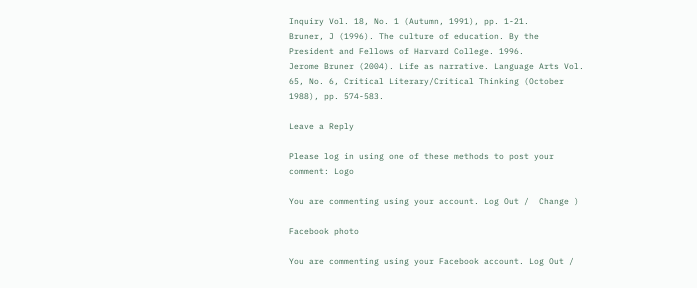Inquiry Vol. 18, No. 1 (Autumn, 1991), pp. 1-21.
Bruner, J (1996). The culture of education. By the President and Fellows of Harvard College. 1996.
Jerome Bruner (2004). Life as narrative. Language Arts Vol. 65, No. 6, Critical Literary/Critical Thinking (October 1988), pp. 574-583.

Leave a Reply

Please log in using one of these methods to post your comment: Logo

You are commenting using your account. Log Out /  Change )

Facebook photo

You are commenting using your Facebook account. Log Out /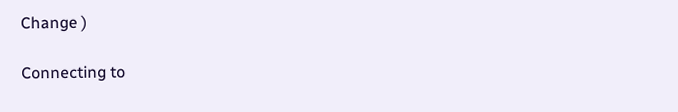Change )

Connecting to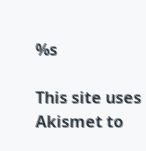%s

This site uses Akismet to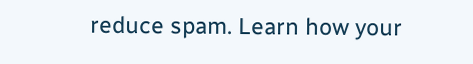reduce spam. Learn how your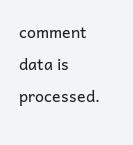comment data is processed.